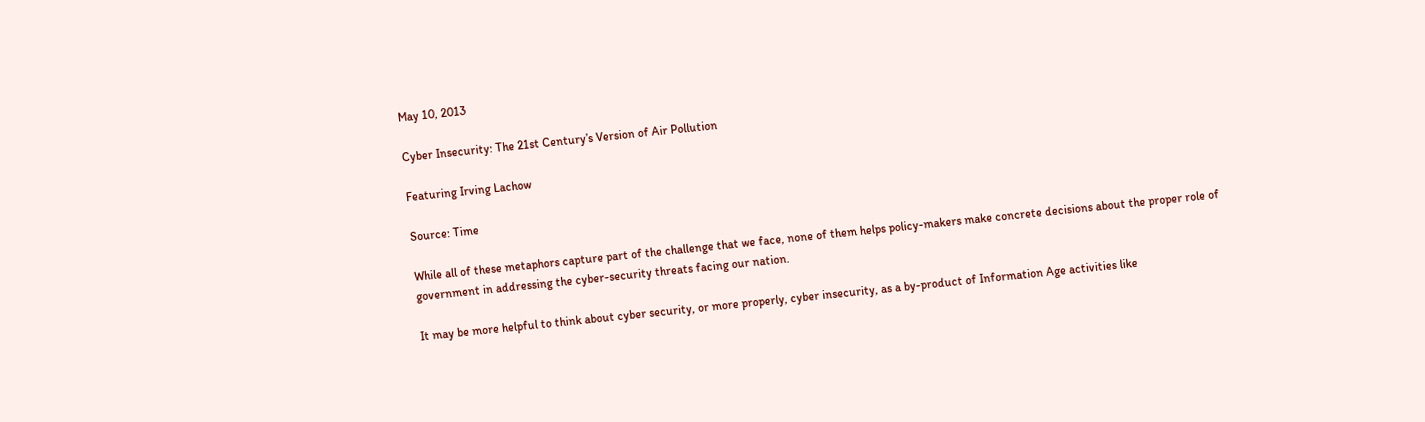May 10, 2013

Cyber Insecurity: The 21st Century’s Version of Air Pollution

Featuring Irving Lachow

Source: Time

While all of these metaphors capture part of the challenge that we face, none of them helps policy-makers make concrete decisions about the proper role of government in addressing the cyber-security threats facing our nation.

It may be more helpful to think about cyber security, or more properly, cyber insecurity, as a by-product of Information Age activities like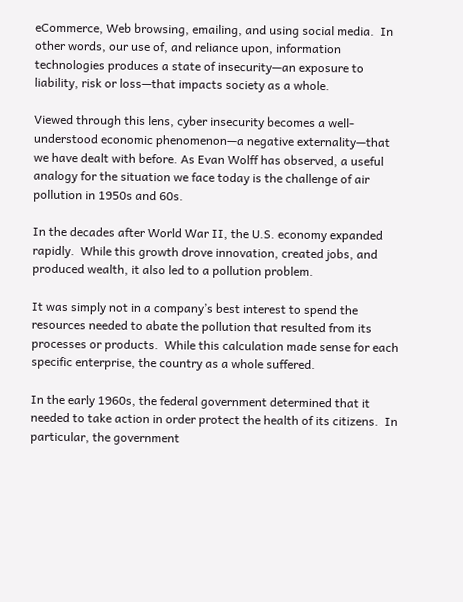eCommerce, Web browsing, emailing, and using social media.  In other words, our use of, and reliance upon, information technologies produces a state of insecurity—an exposure to liability, risk or loss—that impacts society as a whole.

Viewed through this lens, cyber insecurity becomes a well-understood economic phenomenon—a negative externality—that we have dealt with before. As Evan Wolff has observed, a useful analogy for the situation we face today is the challenge of air pollution in 1950s and 60s.

In the decades after World War II, the U.S. economy expanded rapidly.  While this growth drove innovation, created jobs, and produced wealth, it also led to a pollution problem.

It was simply not in a company’s best interest to spend the resources needed to abate the pollution that resulted from its processes or products.  While this calculation made sense for each specific enterprise, the country as a whole suffered.

In the early 1960s, the federal government determined that it needed to take action in order protect the health of its citizens.  In particular, the government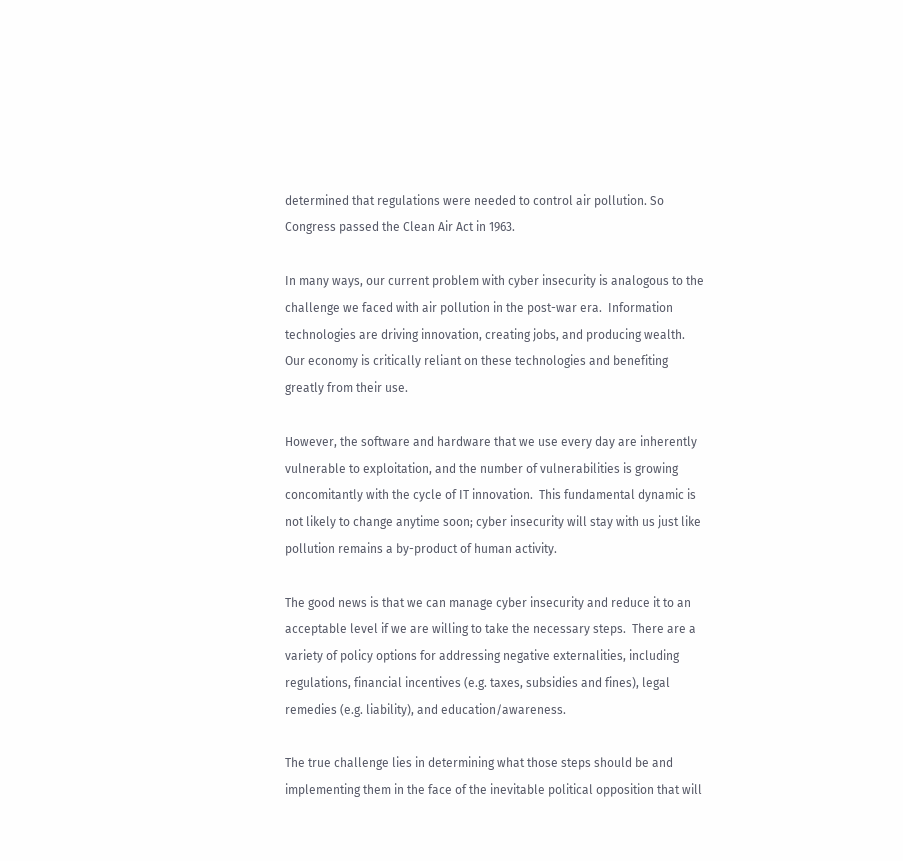determined that regulations were needed to control air pollution. So Congress passed the Clean Air Act in 1963.

In many ways, our current problem with cyber insecurity is analogous to the challenge we faced with air pollution in the post-war era.  Information technologies are driving innovation, creating jobs, and producing wealth.  Our economy is critically reliant on these technologies and benefiting greatly from their use.

However, the software and hardware that we use every day are inherently vulnerable to exploitation, and the number of vulnerabilities is growing concomitantly with the cycle of IT innovation.  This fundamental dynamic is not likely to change anytime soon; cyber insecurity will stay with us just like pollution remains a by-product of human activity.

The good news is that we can manage cyber insecurity and reduce it to an acceptable level if we are willing to take the necessary steps.  There are a variety of policy options for addressing negative externalities, including regulations, financial incentives (e.g. taxes, subsidies and fines), legal remedies (e.g. liability), and education/awareness.

The true challenge lies in determining what those steps should be and implementing them in the face of the inevitable political opposition that will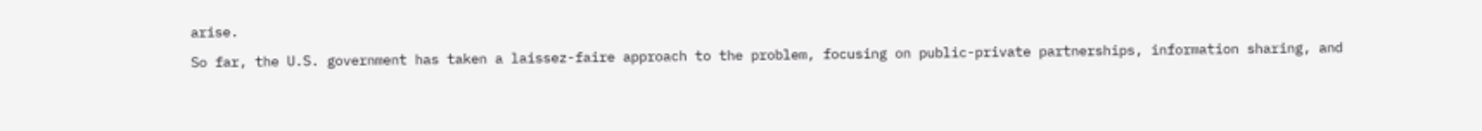arise.

So far, the U.S. government has taken a laissez-faire approach to the problem, focusing on public-private partnerships, information sharing, and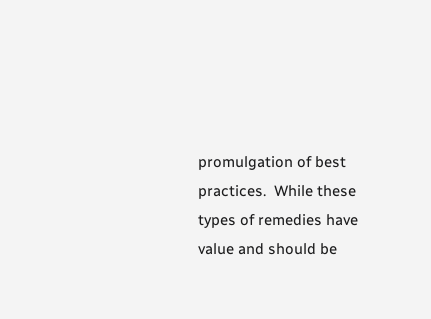promulgation of best practices.  While these types of remedies have value and should be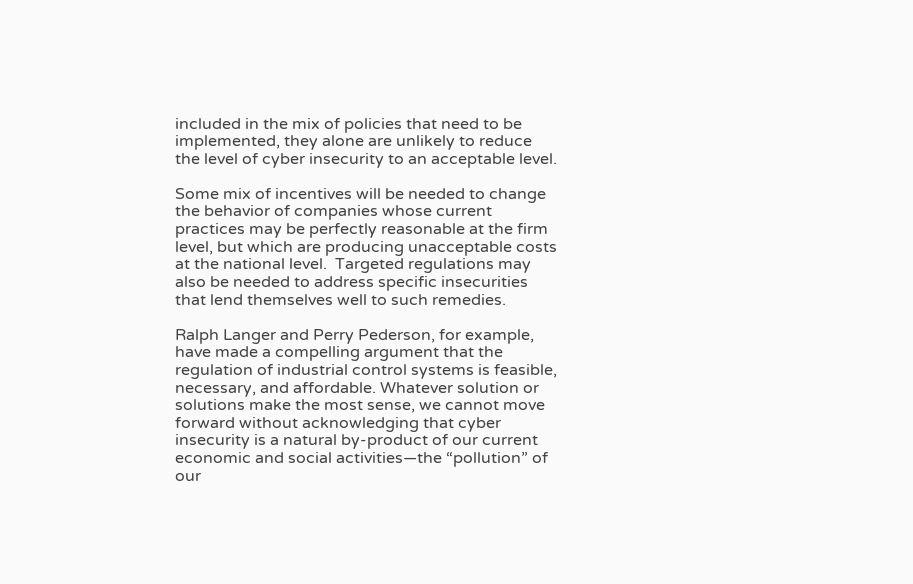included in the mix of policies that need to be implemented, they alone are unlikely to reduce the level of cyber insecurity to an acceptable level.

Some mix of incentives will be needed to change the behavior of companies whose current practices may be perfectly reasonable at the firm level, but which are producing unacceptable costs at the national level.  Targeted regulations may also be needed to address specific insecurities that lend themselves well to such remedies.

Ralph Langer and Perry Pederson, for example, have made a compelling argument that the regulation of industrial control systems is feasible, necessary, and affordable. Whatever solution or solutions make the most sense, we cannot move forward without acknowledging that cyber insecurity is a natural by-product of our current economic and social activities—the “pollution” of our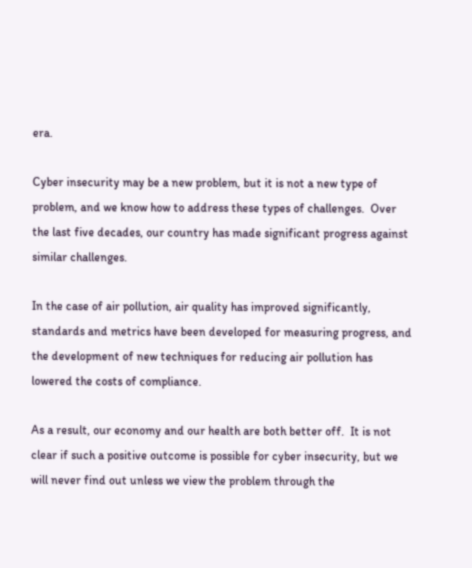era.

Cyber insecurity may be a new problem, but it is not a new type of problem, and we know how to address these types of challenges.  Over the last five decades, our country has made significant progress against similar challenges.

In the case of air pollution, air quality has improved significantly, standards and metrics have been developed for measuring progress, and the development of new techniques for reducing air pollution has lowered the costs of compliance.

As a result, our economy and our health are both better off.  It is not clear if such a positive outcome is possible for cyber insecurity, but we will never find out unless we view the problem through the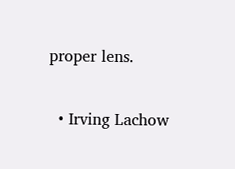proper lens.


  • Irving Lachow